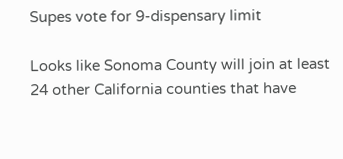Supes vote for 9-dispensary limit

Looks like Sonoma County will join at least 24 other California counties that have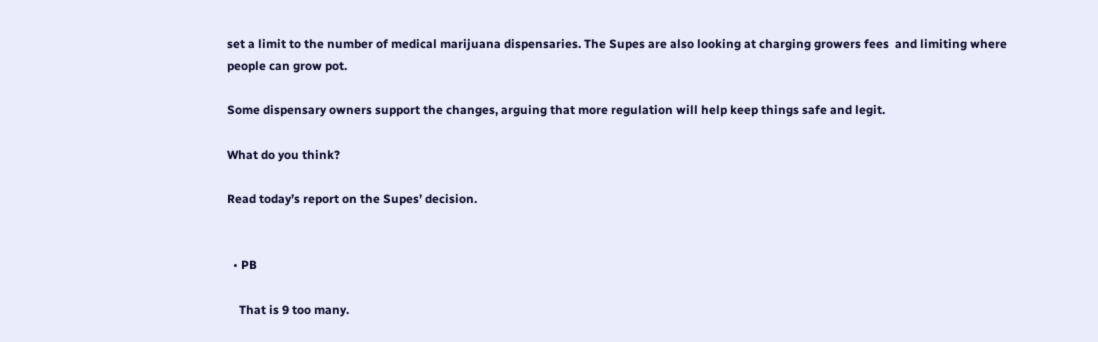set a limit to the number of medical marijuana dispensaries. The Supes are also looking at charging growers fees  and limiting where people can grow pot.

Some dispensary owners support the changes, arguing that more regulation will help keep things safe and legit.

What do you think?

Read today’s report on the Supes’ decision.


  • PB

    That is 9 too many.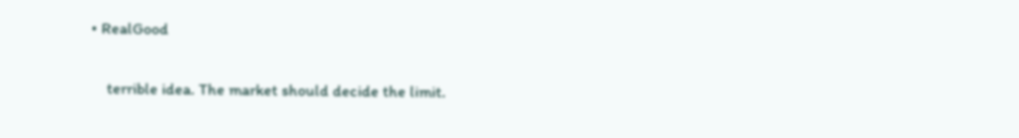• RealGood

    terrible idea. The market should decide the limit.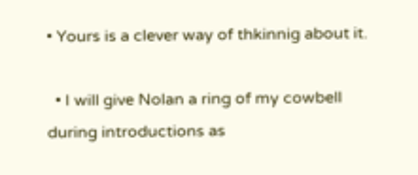• Yours is a clever way of thkinnig about it.

  • I will give Nolan a ring of my cowbell during introductions as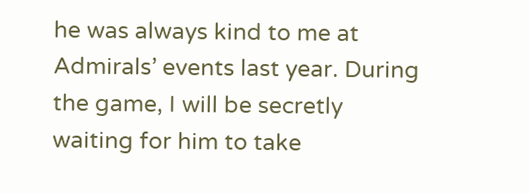he was always kind to me at Admirals’ events last year. During the game, I will be secretly waiting for him to take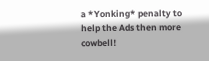a *Yonking* penalty to help the Ads then more cowbell!